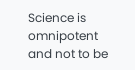Science is omnipotent and not to be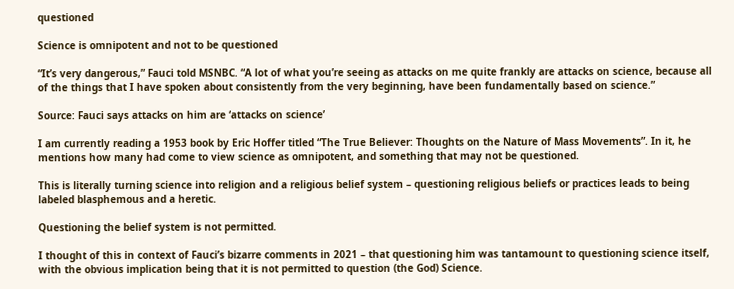questioned

Science is omnipotent and not to be questioned

“It’s very dangerous,” Fauci told MSNBC. “A lot of what you’re seeing as attacks on me quite frankly are attacks on science, because all of the things that I have spoken about consistently from the very beginning, have been fundamentally based on science.”

Source: Fauci says attacks on him are ‘attacks on science’

I am currently reading a 1953 book by Eric Hoffer titled “The True Believer: Thoughts on the Nature of Mass Movements”. In it, he mentions how many had come to view science as omnipotent, and something that may not be questioned.

This is literally turning science into religion and a religious belief system – questioning religious beliefs or practices leads to being labeled blasphemous and a heretic.

Questioning the belief system is not permitted.

I thought of this in context of Fauci’s bizarre comments in 2021 – that questioning him was tantamount to questioning science itself, with the obvious implication being that it is not permitted to question (the God) Science.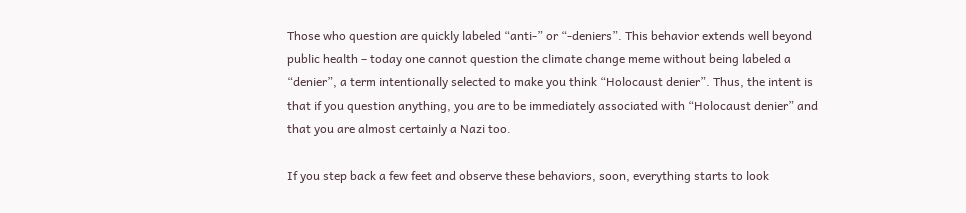Those who question are quickly labeled “anti-” or “-deniers”. This behavior extends well beyond public health – today one cannot question the climate change meme without being labeled a “denier”, a term intentionally selected to make you think “Holocaust denier”. Thus, the intent is that if you question anything, you are to be immediately associated with “Holocaust denier” and that you are almost certainly a Nazi too.

If you step back a few feet and observe these behaviors, soon, everything starts to look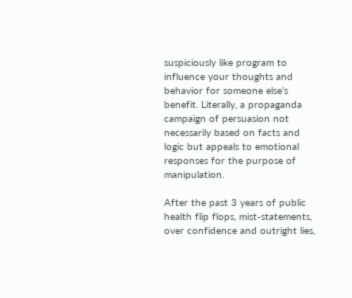suspiciously like program to influence your thoughts and behavior for someone else’s benefit. Literally, a propaganda campaign of persuasion not necessarily based on facts and logic but appeals to emotional responses for the purpose of manipulation.

After the past 3 years of public health flip flops, mist-statements, over confidence and outright lies,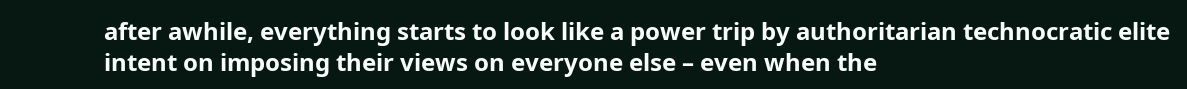after awhile, everything starts to look like a power trip by authoritarian technocratic elite intent on imposing their views on everyone else – even when the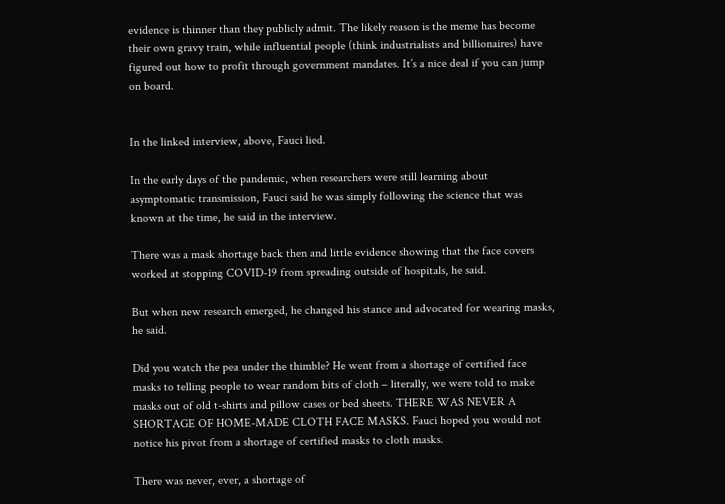evidence is thinner than they publicly admit. The likely reason is the meme has become their own gravy train, while influential people (think industrialists and billionaires) have figured out how to profit through government mandates. It’s a nice deal if you can jump on board.


In the linked interview, above, Fauci lied.

In the early days of the pandemic, when researchers were still learning about asymptomatic transmission, Fauci said he was simply following the science that was known at the time, he said in the interview.

There was a mask shortage back then and little evidence showing that the face covers worked at stopping COVID-19 from spreading outside of hospitals, he said.

But when new research emerged, he changed his stance and advocated for wearing masks, he said.

Did you watch the pea under the thimble? He went from a shortage of certified face masks to telling people to wear random bits of cloth – literally, we were told to make masks out of old t-shirts and pillow cases or bed sheets. THERE WAS NEVER A SHORTAGE OF HOME-MADE CLOTH FACE MASKS. Fauci hoped you would not notice his pivot from a shortage of certified masks to cloth masks.

There was never, ever, a shortage of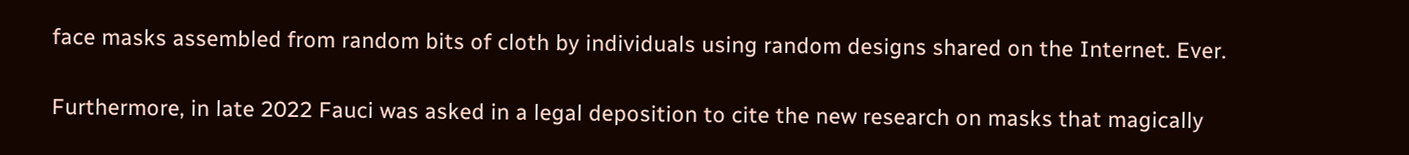face masks assembled from random bits of cloth by individuals using random designs shared on the Internet. Ever.

Furthermore, in late 2022 Fauci was asked in a legal deposition to cite the new research on masks that magically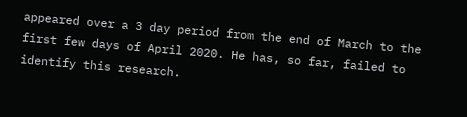appeared over a 3 day period from the end of March to the first few days of April 2020. He has, so far, failed to identify this research.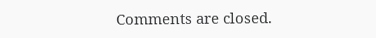Comments are closed.